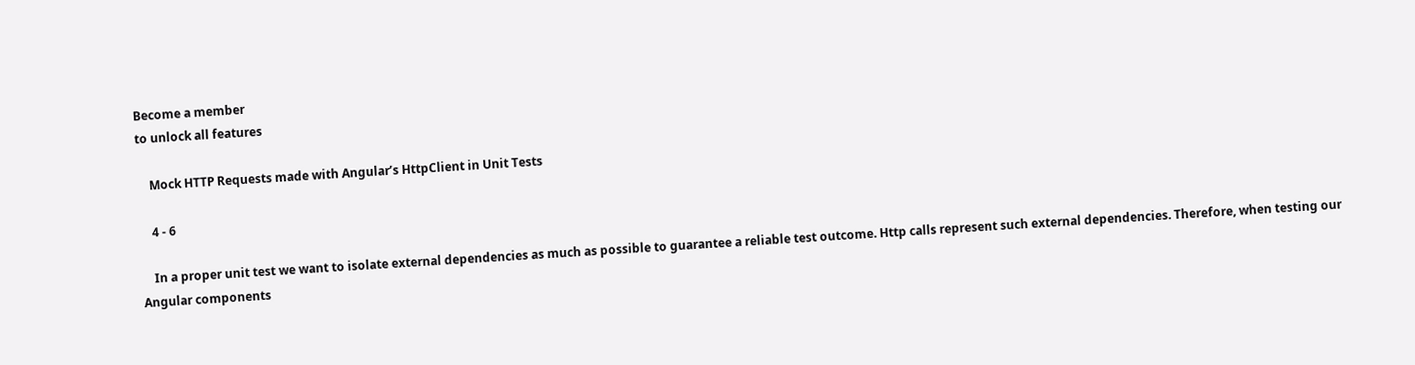Become a member
to unlock all features

    Mock HTTP Requests made with Angular’s HttpClient in Unit Tests

    4 - 6

    In a proper unit test we want to isolate external dependencies as much as possible to guarantee a reliable test outcome. Http calls represent such external dependencies. Therefore, when testing our Angular components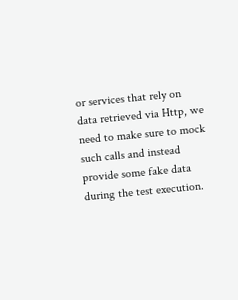or services that rely on data retrieved via Http, we need to make sure to mock such calls and instead provide some fake data during the test execution.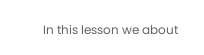In this lesson we about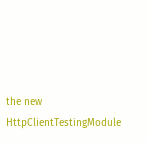the new HttpClientTestingModule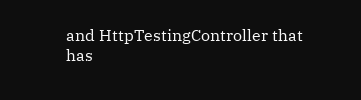and HttpTestingController that has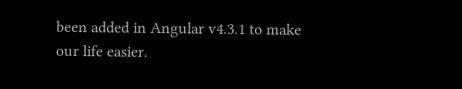been added in Angular v4.3.1 to make our life easier.